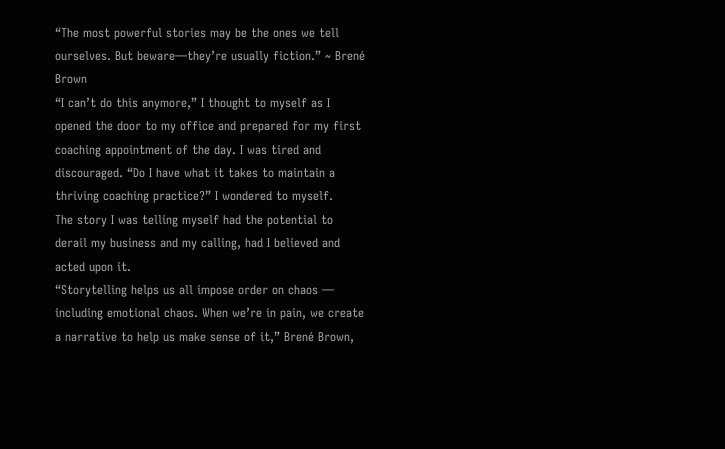“The most powerful stories may be the ones we tell ourselves. But beware—they’re usually fiction.” ~ Brené Brown
“I can’t do this anymore,” I thought to myself as I opened the door to my office and prepared for my first coaching appointment of the day. I was tired and discouraged. “Do I have what it takes to maintain a thriving coaching practice?” I wondered to myself.
The story I was telling myself had the potential to derail my business and my calling, had I believed and acted upon it.
“Storytelling helps us all impose order on chaos — including emotional chaos. When we’re in pain, we create a narrative to help us make sense of it,” Brené Brown,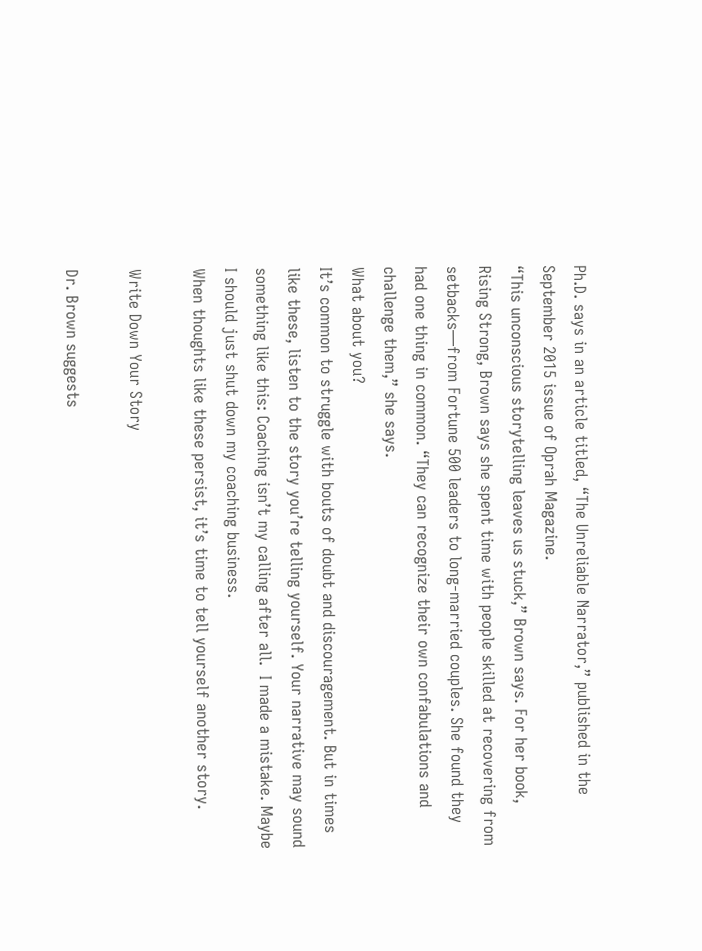Ph.D. says in an article titled, “The Unreliable Narrator,” published in the September 2015 issue of Oprah Magazine.
“This unconscious storytelling leaves us stuck,” Brown says. For her book, Rising Strong, Brown says she spent time with people skilled at recovering from setbacks—from Fortune 500 leaders to long-married couples. She found they had one thing in common. “They can recognize their own confabulations and challenge them,” she says.
What about you?
It’s common to struggle with bouts of doubt and discouragement. But in times like these, listen to the story you’re telling yourself. Your narrative may sound something like this: Coaching isn’t my calling after all.  I made a mistake. Maybe I should just shut down my coaching business.
When thoughts like these persist, it’s time to tell yourself another story.

Write Down Your Story

Dr. Brown suggests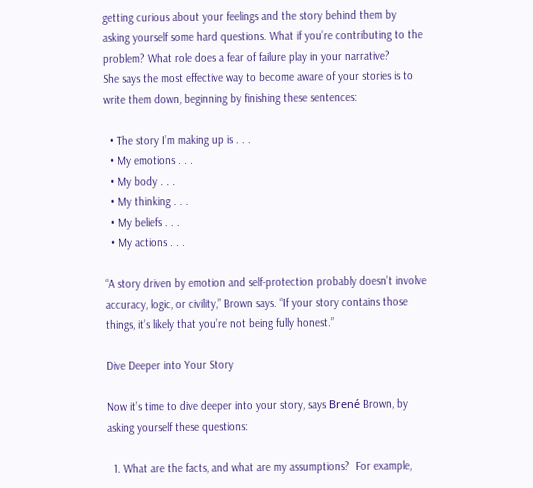getting curious about your feelings and the story behind them by asking yourself some hard questions. What if you’re contributing to the problem? What role does a fear of failure play in your narrative?
She says the most effective way to become aware of your stories is to write them down, beginning by finishing these sentences:

  • The story I’m making up is . . .
  • My emotions . . .
  • My body . . .
  • My thinking . . .
  • My beliefs . . .
  • My actions . . .

“A story driven by emotion and self-protection probably doesn’t involve accuracy, logic, or civility,” Brown says. “If your story contains those things, it’s likely that you’re not being fully honest.”

Dive Deeper into Your Story

Now it’s time to dive deeper into your story, says Brené Brown, by asking yourself these questions:

  1. What are the facts, and what are my assumptions?  For example,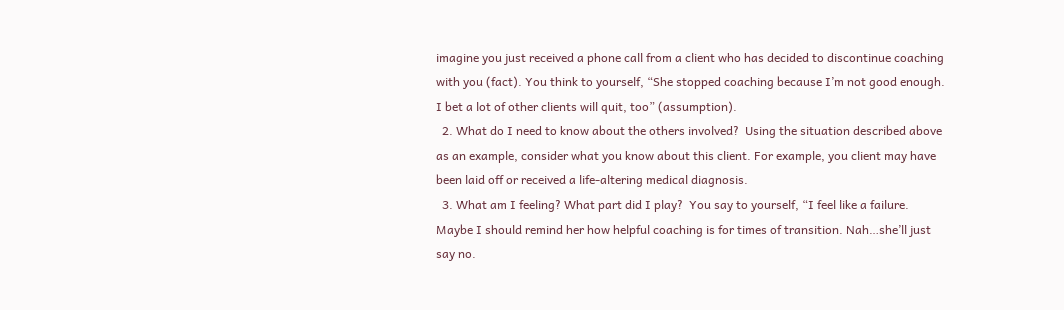imagine you just received a phone call from a client who has decided to discontinue coaching with you (fact). You think to yourself, “She stopped coaching because I’m not good enough. I bet a lot of other clients will quit, too” (assumption).
  2. What do I need to know about the others involved?  Using the situation described above as an example, consider what you know about this client. For example, you client may have been laid off or received a life-altering medical diagnosis.
  3. What am I feeling? What part did I play?  You say to yourself, “I feel like a failure. Maybe I should remind her how helpful coaching is for times of transition. Nah…she’ll just say no.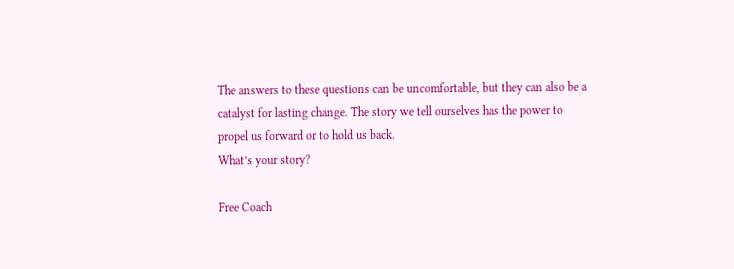The answers to these questions can be uncomfortable, but they can also be a catalyst for lasting change. The story we tell ourselves has the power to propel us forward or to hold us back.
What’s your story?

Free Coach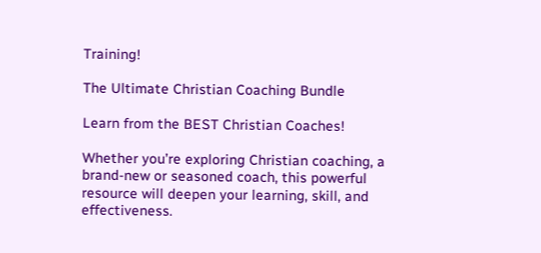Training!

The Ultimate Christian Coaching Bundle

Learn from the BEST Christian Coaches!

Whether you’re exploring Christian coaching, a brand-new or seasoned coach, this powerful resource will deepen your learning, skill, and effectiveness.